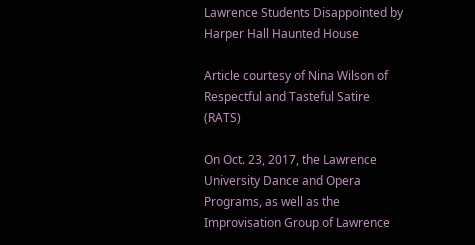Lawrence Students Disappointed by Harper Hall Haunted House

Article courtesy of Nina Wilson of Respectful and Tasteful Satire (RATS)

On Oct. 23, 2017, the Lawrence University Dance and Opera Programs, as well as the Improvisation Group of Lawrence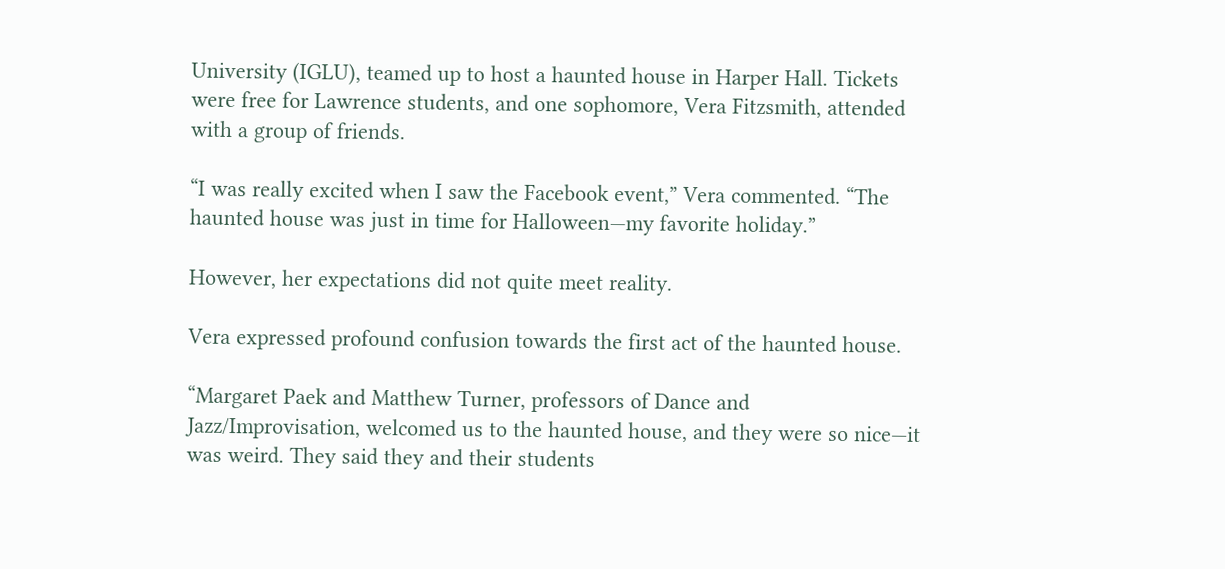University (IGLU), teamed up to host a haunted house in Harper Hall. Tickets were free for Lawrence students, and one sophomore, Vera Fitzsmith, attended with a group of friends.

“I was really excited when I saw the Facebook event,” Vera commented. “The haunted house was just in time for Halloween—my favorite holiday.”

However, her expectations did not quite meet reality.

Vera expressed profound confusion towards the first act of the haunted house.

“Margaret Paek and Matthew Turner, professors of Dance and Jazz/Improvisation, welcomed us to the haunted house, and they were so nice—it was weird. They said they and their students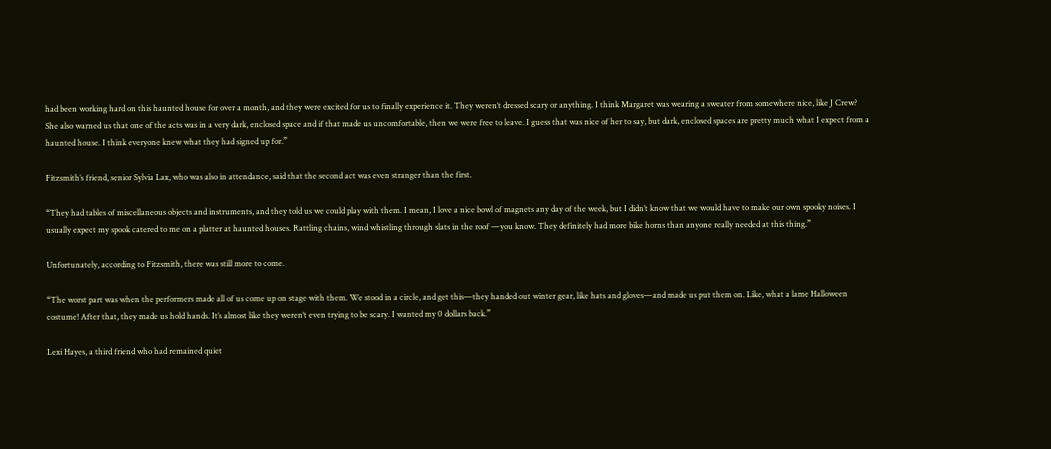had been working hard on this haunted house for over a month, and they were excited for us to finally experience it. They weren’t dressed scary or anything. I think Margaret was wearing a sweater from somewhere nice, like J Crew? She also warned us that one of the acts was in a very dark, enclosed space and if that made us uncomfortable, then we were free to leave. I guess that was nice of her to say, but dark, enclosed spaces are pretty much what I expect from a haunted house. I think everyone knew what they had signed up for.”

Fitzsmith’s friend, senior Sylvia Lax, who was also in attendance, said that the second act was even stranger than the first.

“They had tables of miscellaneous objects and instruments, and they told us we could play with them. I mean, I love a nice bowl of magnets any day of the week, but I didn’t know that we would have to make our own spooky noises. I usually expect my spook catered to me on a platter at haunted houses. Rattling chains, wind whistling through slats in the roof —you know. They definitely had more bike horns than anyone really needed at this thing.”

Unfortunately, according to Fitzsmith, there was still more to come.

“The worst part was when the performers made all of us come up on stage with them. We stood in a circle, and get this—they handed out winter gear, like hats and gloves—and made us put them on. Like, what a lame Halloween costume! After that, they made us hold hands. It’s almost like they weren’t even trying to be scary. I wanted my 0 dollars back.”

Lexi Hayes, a third friend who had remained quiet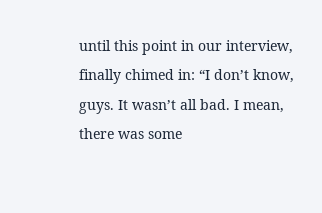until this point in our interview, finally chimed in: “I don’t know, guys. It wasn’t all bad. I mean, there was some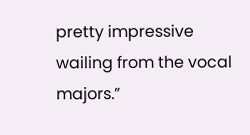pretty impressive wailing from the vocal majors.”